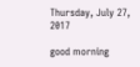Thursday, July 27, 2017

good morning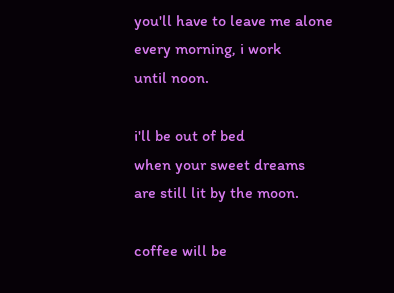you'll have to leave me alone
every morning, i work
until noon.

i'll be out of bed
when your sweet dreams
are still lit by the moon.

coffee will be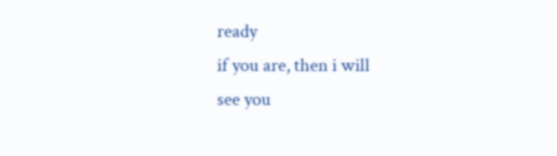ready
if you are, then i will
see you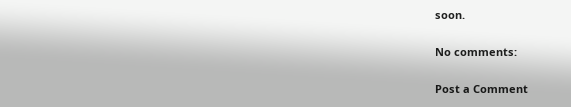soon.

No comments:

Post a Comment